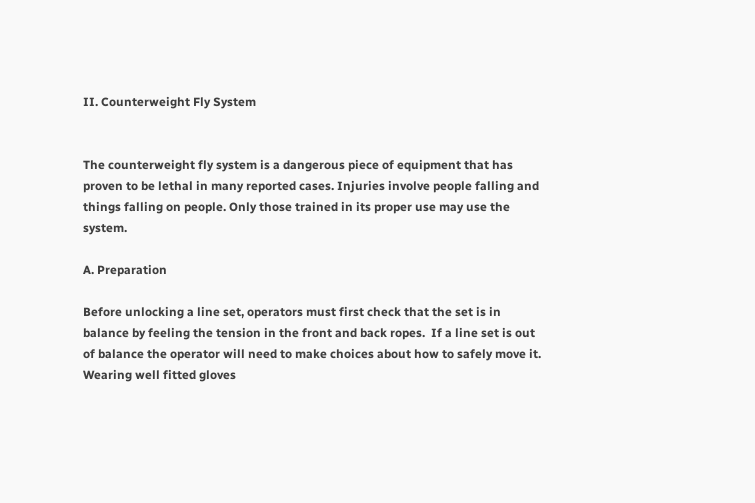II. Counterweight Fly System


The counterweight fly system is a dangerous piece of equipment that has proven to be lethal in many reported cases. Injuries involve people falling and things falling on people. Only those trained in its proper use may use the system.

A. Preparation

Before unlocking a line set, operators must first check that the set is in balance by feeling the tension in the front and back ropes.  If a line set is out of balance the operator will need to make choices about how to safely move it.
Wearing well fitted gloves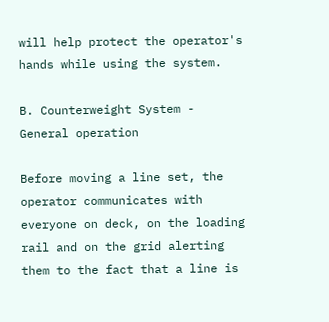will help protect the operator's hands while using the system.

B. Counterweight System - General operation

Before moving a line set, the operator communicates with everyone on deck, on the loading rail and on the grid alerting them to the fact that a line is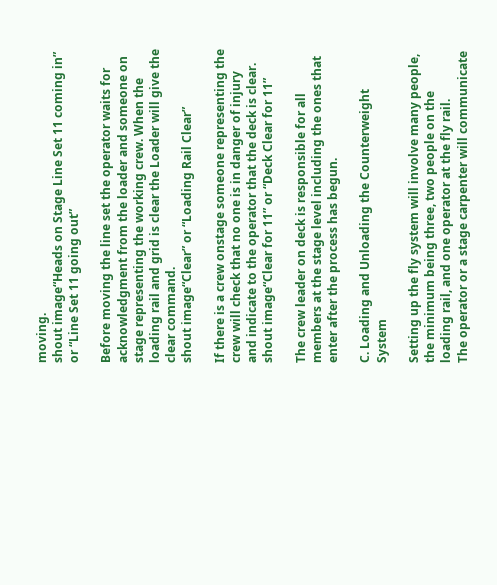moving.
shout image“Heads on Stage Line Set 11 coming in” or “Line Set 11 going out”

Before moving the line set the operator waits for acknowledgment from the loader and someone on stage representing the working crew. When the loading rail and grid is clear the Loader will give the clear command.
shout image“Clear” or “Loading Rail Clear”

If there is a crew onstage someone representing the crew will check that no one is in danger of injury and indicate to the operator that the deck is clear.
shout image“Clear for 11” or “Deck Clear for 11”

The crew leader on deck is responsible for all members at the stage level including the ones that enter after the process has begun.

C. Loading and Unloading the Counterweight System

Setting up the fly system will involve many people, the minimum being three, two people on the loading rail, and one operator at the fly rail.
The operator or a stage carpenter will communicate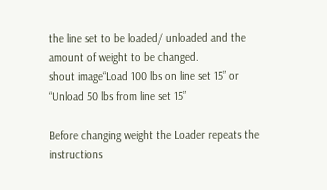the line set to be loaded/ unloaded and the amount of weight to be changed.
shout image“Load 100 lbs on line set 15” or “Unload 50 lbs from line set 15”

Before changing weight the Loader repeats the instructions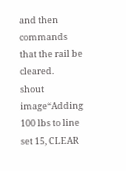and then commands that the rail be cleared.
shout image“Adding 100 lbs to line set 15, CLEAR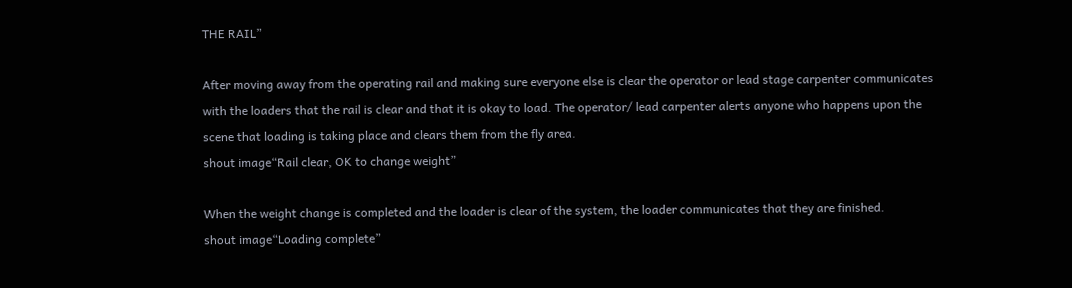THE RAIL”

After moving away from the operating rail and making sure everyone else is clear the operator or lead stage carpenter communicates with the loaders that the rail is clear and that it is okay to load. The operator/ lead carpenter alerts anyone who happens upon the scene that loading is taking place and clears them from the fly area.
shout image“Rail clear, OK to change weight”

When the weight change is completed and the loader is clear of the system, the loader communicates that they are finished.
shout image“Loading complete”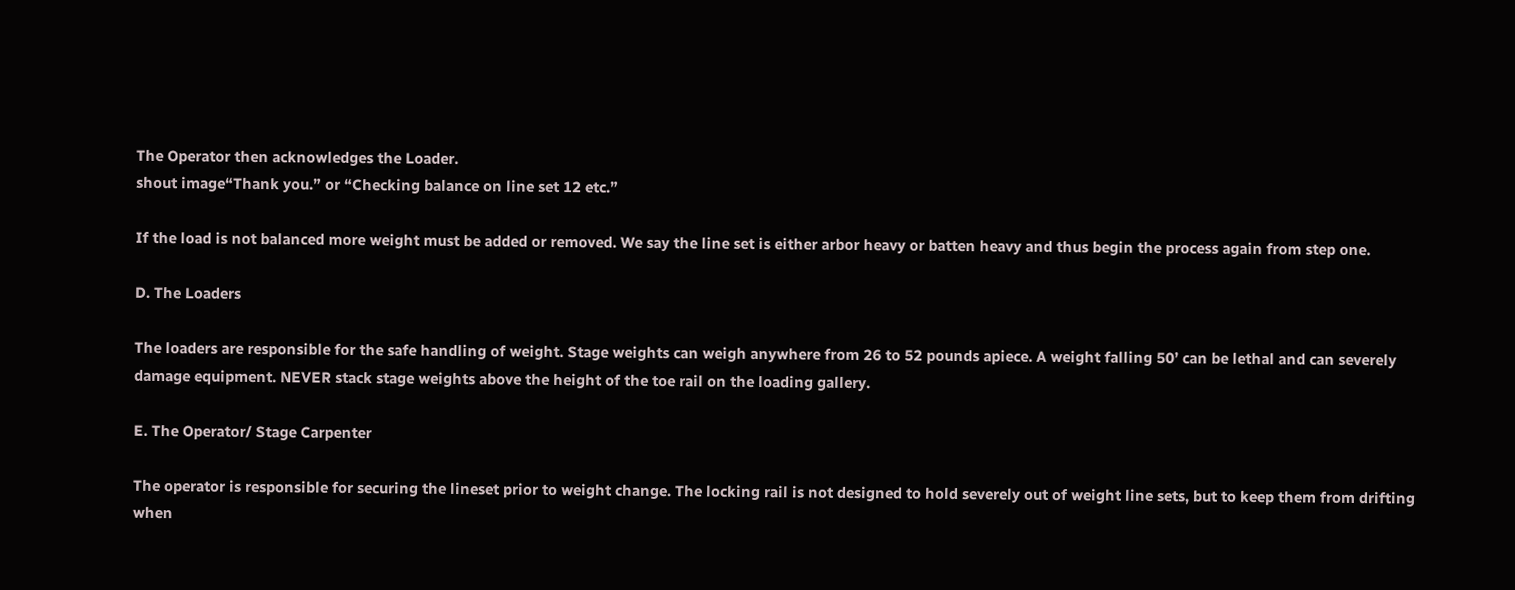The Operator then acknowledges the Loader.
shout image“Thank you.” or “Checking balance on line set 12 etc.”

If the load is not balanced more weight must be added or removed. We say the line set is either arbor heavy or batten heavy and thus begin the process again from step one.

D. The Loaders

The loaders are responsible for the safe handling of weight. Stage weights can weigh anywhere from 26 to 52 pounds apiece. A weight falling 50’ can be lethal and can severely damage equipment. NEVER stack stage weights above the height of the toe rail on the loading gallery.

E. The Operator/ Stage Carpenter

The operator is responsible for securing the lineset prior to weight change. The locking rail is not designed to hold severely out of weight line sets, but to keep them from drifting when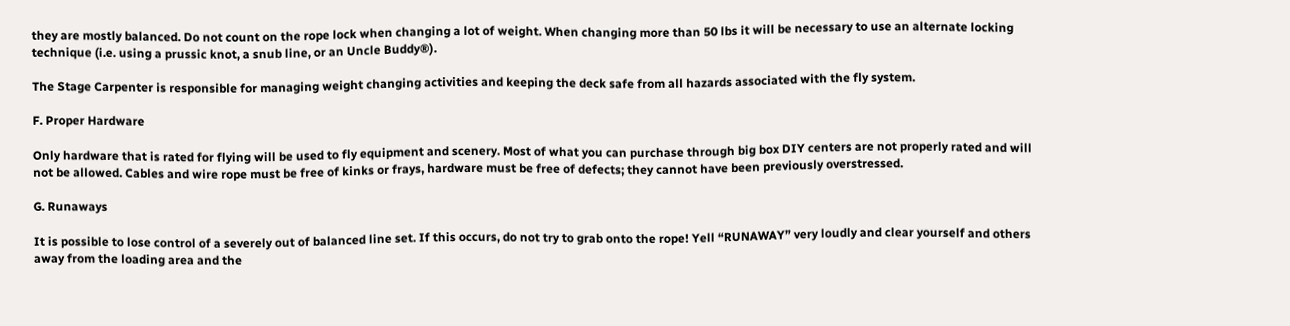they are mostly balanced. Do not count on the rope lock when changing a lot of weight. When changing more than 50 lbs it will be necessary to use an alternate locking technique (i.e. using a prussic knot, a snub line, or an Uncle Buddy®).

The Stage Carpenter is responsible for managing weight changing activities and keeping the deck safe from all hazards associated with the fly system.

F. Proper Hardware

Only hardware that is rated for flying will be used to fly equipment and scenery. Most of what you can purchase through big box DIY centers are not properly rated and will not be allowed. Cables and wire rope must be free of kinks or frays, hardware must be free of defects; they cannot have been previously overstressed.

G. Runaways

It is possible to lose control of a severely out of balanced line set. If this occurs, do not try to grab onto the rope! Yell “RUNAWAY” very loudly and clear yourself and others away from the loading area and the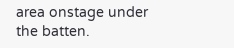area onstage under the batten.